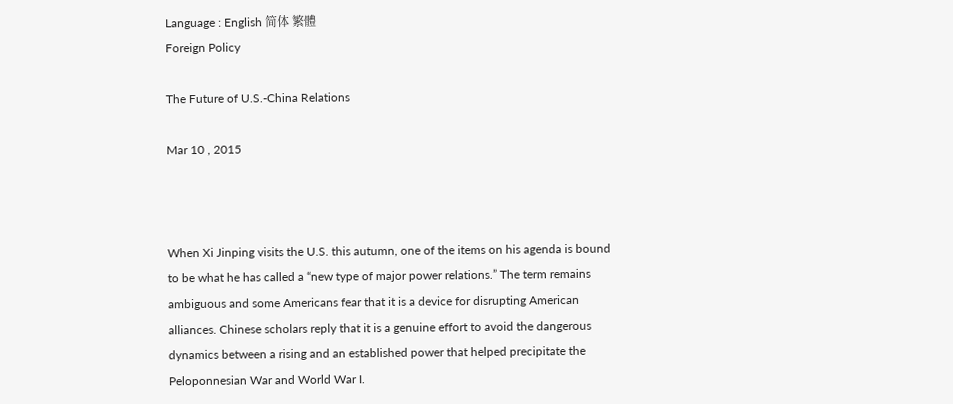Language : English 简体 繁體
Foreign Policy

The Future of U.S.-China Relations

Mar 10 , 2015



When Xi Jinping visits the U.S. this autumn, one of the items on his agenda is bound to be what he has called a “new type of major power relations.” The term remains ambiguous and some Americans fear that it is a device for disrupting American alliances. Chinese scholars reply that it is a genuine effort to avoid the dangerous dynamics between a rising and an established power that helped precipitate the Peloponnesian War and World War I.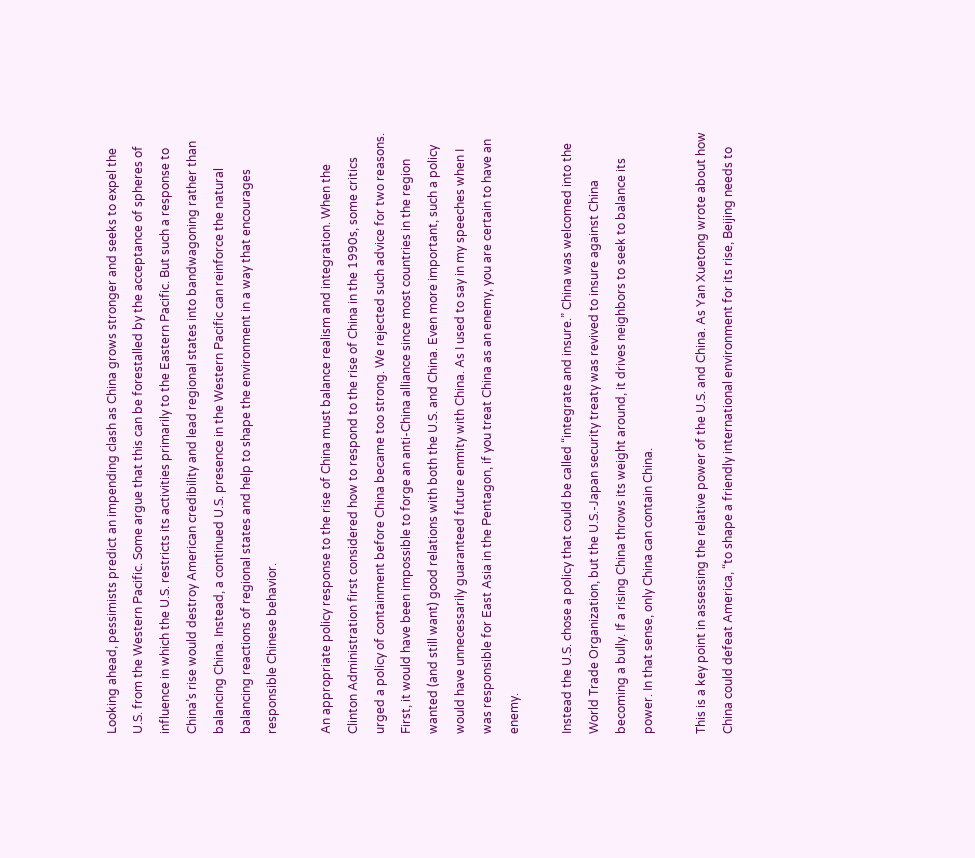Looking ahead, pessimists predict an impending clash as China grows stronger and seeks to expel the U.S. from the Western Pacific. Some argue that this can be forestalled by the acceptance of spheres of influence in which the U.S. restricts its activities primarily to the Eastern Pacific. But such a response to China’s rise would destroy American credibility and lead regional states into bandwagoning rather than balancing China. Instead, a continued U.S. presence in the Western Pacific can reinforce the natural balancing reactions of regional states and help to shape the environment in a way that encourages responsible Chinese behavior.

An appropriate policy response to the rise of China must balance realism and integration. When the Clinton Administration first considered how to respond to the rise of China in the 1990s, some critics urged a policy of containment before China became too strong. We rejected such advice for two reasons. First, it would have been impossible to forge an anti-China alliance since most countries in the region wanted (and still want) good relations with both the U.S. and China. Even more important, such a policy would have unnecessarily guaranteed future enmity with China. As I used to say in my speeches when I was responsible for East Asia in the Pentagon, if you treat China as an enemy, you are certain to have an enemy.

Instead the U.S. chose a policy that could be called “integrate and insure.” China was welcomed into the World Trade Organization, but the U.S.-Japan security treaty was revived to insure against China becoming a bully. If a rising China throws its weight around, it drives neighbors to seek to balance its power. In that sense, only China can contain China.

This is a key point in assessing the relative power of the U.S. and China. As Yan Xuetong wrote about how China could defeat America, “to shape a friendly international environment for its rise, Beijing needs to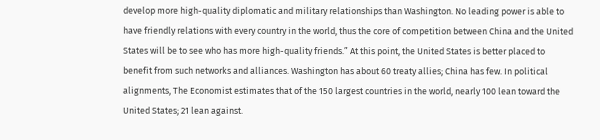develop more high-quality diplomatic and military relationships than Washington. No leading power is able to have friendly relations with every country in the world, thus the core of competition between China and the United States will be to see who has more high-quality friends.” At this point, the United States is better placed to benefit from such networks and alliances. Washington has about 60 treaty allies; China has few. In political alignments, The Economist estimates that of the 150 largest countries in the world, nearly 100 lean toward the United States; 21 lean against.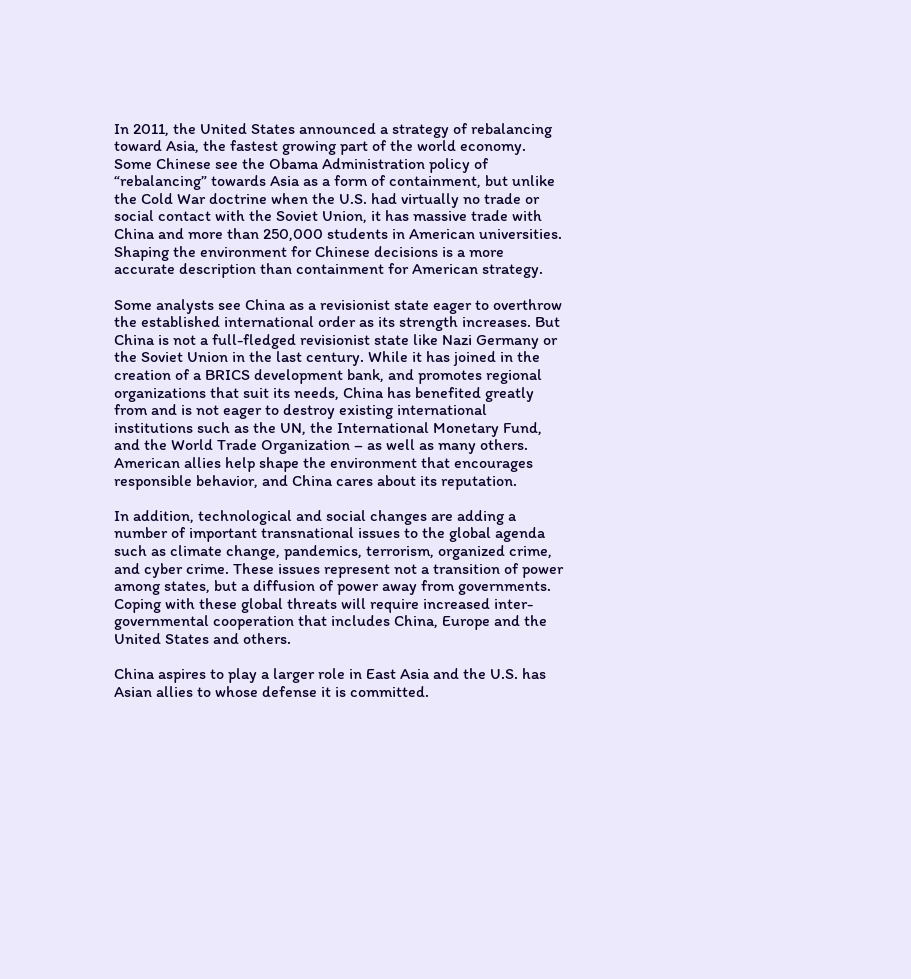In 2011, the United States announced a strategy of rebalancing toward Asia, the fastest growing part of the world economy. Some Chinese see the Obama Administration policy of “rebalancing” towards Asia as a form of containment, but unlike the Cold War doctrine when the U.S. had virtually no trade or social contact with the Soviet Union, it has massive trade with China and more than 250,000 students in American universities. Shaping the environment for Chinese decisions is a more accurate description than containment for American strategy.

Some analysts see China as a revisionist state eager to overthrow the established international order as its strength increases. But China is not a full-fledged revisionist state like Nazi Germany or the Soviet Union in the last century. While it has joined in the creation of a BRICS development bank, and promotes regional organizations that suit its needs, China has benefited greatly from and is not eager to destroy existing international institutions such as the UN, the International Monetary Fund, and the World Trade Organization – as well as many others. American allies help shape the environment that encourages responsible behavior, and China cares about its reputation.

In addition, technological and social changes are adding a number of important transnational issues to the global agenda such as climate change, pandemics, terrorism, organized crime, and cyber crime. These issues represent not a transition of power among states, but a diffusion of power away from governments. Coping with these global threats will require increased inter-governmental cooperation that includes China, Europe and the United States and others.

China aspires to play a larger role in East Asia and the U.S. has Asian allies to whose defense it is committed.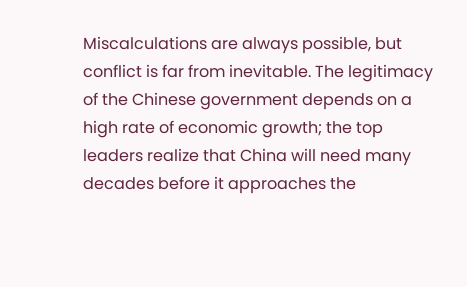Miscalculations are always possible, but conflict is far from inevitable. The legitimacy of the Chinese government depends on a high rate of economic growth; the top leaders realize that China will need many decades before it approaches the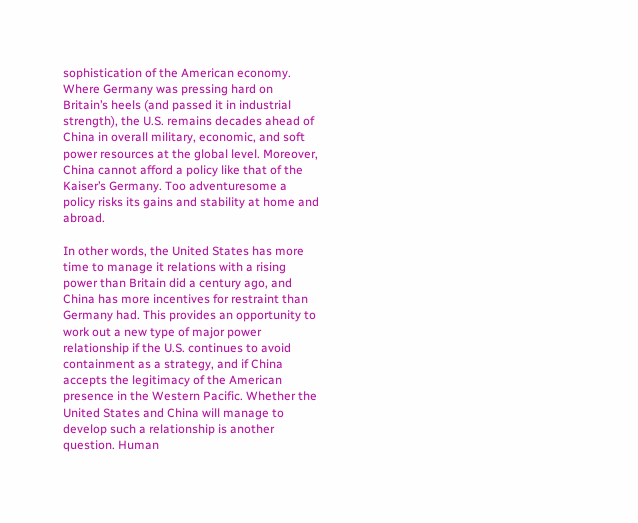sophistication of the American economy. Where Germany was pressing hard on Britain’s heels (and passed it in industrial strength), the U.S. remains decades ahead of China in overall military, economic, and soft power resources at the global level. Moreover, China cannot afford a policy like that of the Kaiser’s Germany. Too adventuresome a policy risks its gains and stability at home and abroad.

In other words, the United States has more time to manage it relations with a rising power than Britain did a century ago, and China has more incentives for restraint than Germany had. This provides an opportunity to work out a new type of major power relationship if the U.S. continues to avoid containment as a strategy, and if China accepts the legitimacy of the American presence in the Western Pacific. Whether the United States and China will manage to develop such a relationship is another question. Human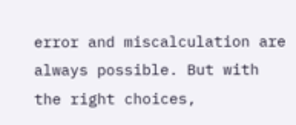error and miscalculation are always possible. But with the right choices,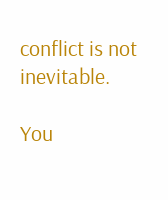conflict is not inevitable.

You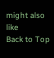might also like
Back to Top